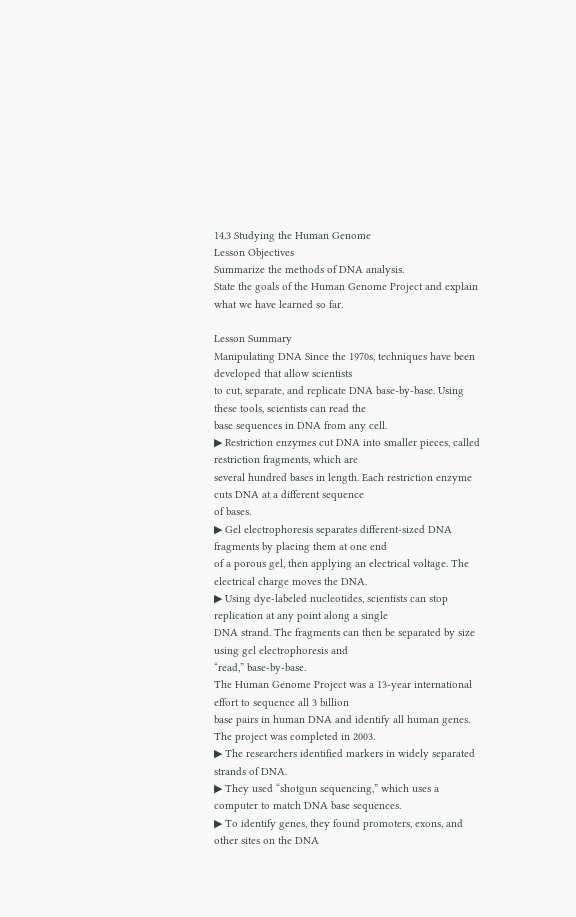14.3 Studying the Human Genome
Lesson Objectives
Summarize the methods of DNA analysis.
State the goals of the Human Genome Project and explain what we have learned so far.

Lesson Summary
Manipulating DNA Since the 1970s, techniques have been developed that allow scientists
to cut, separate, and replicate DNA base-by-base. Using these tools, scientists can read the
base sequences in DNA from any cell.
▶ Restriction enzymes cut DNA into smaller pieces, called restriction fragments, which are
several hundred bases in length. Each restriction enzyme cuts DNA at a different sequence
of bases.
▶ Gel electrophoresis separates different-sized DNA fragments by placing them at one end
of a porous gel, then applying an electrical voltage. The electrical charge moves the DNA.
▶ Using dye-labeled nucleotides, scientists can stop replication at any point along a single
DNA strand. The fragments can then be separated by size using gel electrophoresis and
“read,” base-by-base.
The Human Genome Project was a 13-year international effort to sequence all 3 billion
base pairs in human DNA and identify all human genes. The project was completed in 2003.
▶ The researchers identified markers in widely separated strands of DNA.
▶ They used “shotgun sequencing,” which uses a computer to match DNA base sequences.
▶ To identify genes, they found promoters, exons, and other sites on the DNA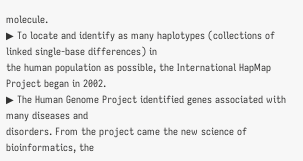molecule.
▶ To locate and identify as many haplotypes (collections of linked single-base differences) in
the human population as possible, the International HapMap Project began in 2002.
▶ The Human Genome Project identified genes associated with many diseases and
disorders. From the project came the new science of bioinformatics, the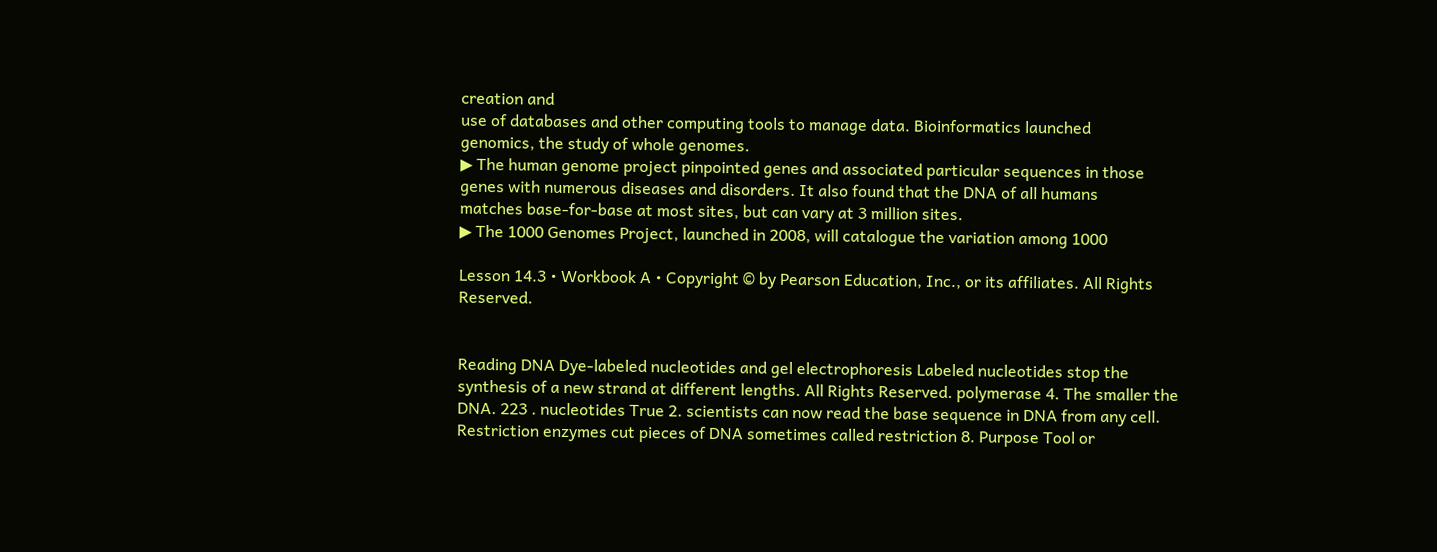creation and
use of databases and other computing tools to manage data. Bioinformatics launched
genomics, the study of whole genomes.
▶ The human genome project pinpointed genes and associated particular sequences in those
genes with numerous diseases and disorders. It also found that the DNA of all humans
matches base-for-base at most sites, but can vary at 3 million sites.
▶ The 1000 Genomes Project, launched in 2008, will catalogue the variation among 1000

Lesson 14.3 • Workbook A • Copyright © by Pearson Education, Inc., or its affiliates. All Rights Reserved.


Reading DNA Dye-labeled nucleotides and gel electrophoresis Labeled nucleotides stop the synthesis of a new strand at different lengths. All Rights Reserved. polymerase 4. The smaller the DNA. 223 . nucleotides True 2. scientists can now read the base sequence in DNA from any cell. Restriction enzymes cut pieces of DNA sometimes called restriction 8. Purpose Tool or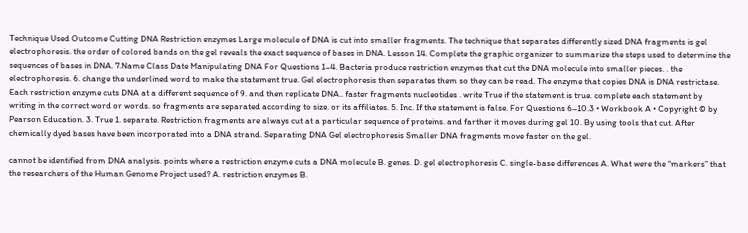Technique Used Outcome Cutting DNA Restriction enzymes Large molecule of DNA is cut into smaller fragments. The technique that separates differently sized DNA fragments is gel electrophoresis. the order of colored bands on the gel reveals the exact sequence of bases in DNA. Lesson 14. Complete the graphic organizer to summarize the steps used to determine the sequences of bases in DNA. 7.Name Class Date Manipulating DNA For Questions 1–4. Bacteria produce restriction enzymes that cut the DNA molecule into smaller pieces. . the electrophoresis. 6. change the underlined word to make the statement true. Gel electrophoresis then separates them so they can be read. The enzyme that copies DNA is DNA restrictase. Each restriction enzyme cuts DNA at a different sequence of 9. and then replicate DNA.. faster fragments nucleotides . write True if the statement is true. complete each statement by writing in the correct word or words. so fragments are separated according to size. or its affiliates. 5. Inc. If the statement is false. For Questions 6–10.3 • Workbook A • Copyright © by Pearson Education. 3. True 1. separate. Restriction fragments are always cut at a particular sequence of proteins. and farther it moves during gel 10. By using tools that cut. After chemically dyed bases have been incorporated into a DNA strand. Separating DNA Gel electrophoresis Smaller DNA fragments move faster on the gel.

cannot be identified from DNA analysis. points where a restriction enzyme cuts a DNA molecule B. genes. D. gel electrophoresis C. single-base differences A. What were the “markers” that the researchers of the Human Genome Project used? A. restriction enzymes B.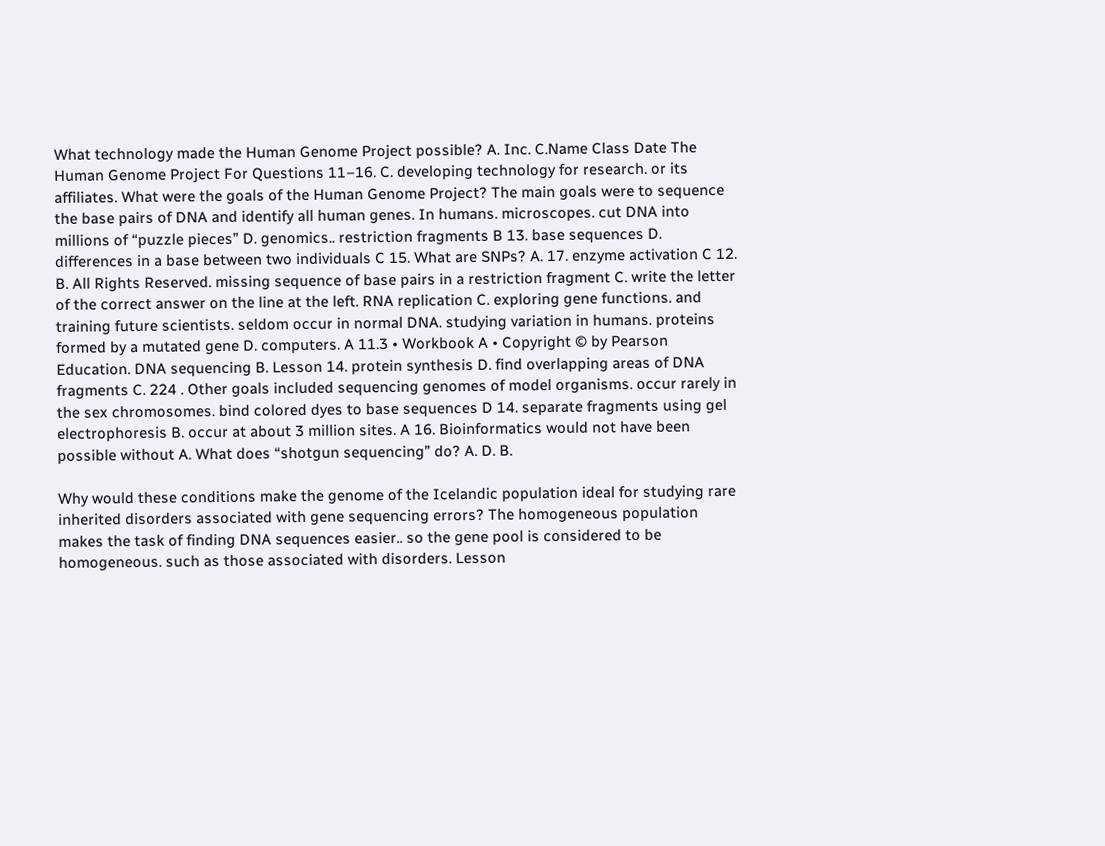What technology made the Human Genome Project possible? A. Inc. C.Name Class Date The Human Genome Project For Questions 11–16. C. developing technology for research. or its affiliates. What were the goals of the Human Genome Project? The main goals were to sequence the base pairs of DNA and identify all human genes. In humans. microscopes. cut DNA into millions of “puzzle pieces” D. genomics.. restriction fragments B 13. base sequences D. differences in a base between two individuals C 15. What are SNPs? A. 17. enzyme activation C 12. B. All Rights Reserved. missing sequence of base pairs in a restriction fragment C. write the letter of the correct answer on the line at the left. RNA replication C. exploring gene functions. and training future scientists. seldom occur in normal DNA. studying variation in humans. proteins formed by a mutated gene D. computers. A 11.3 • Workbook A • Copyright © by Pearson Education. DNA sequencing B. Lesson 14. protein synthesis D. find overlapping areas of DNA fragments C. 224 . Other goals included sequencing genomes of model organisms. occur rarely in the sex chromosomes. bind colored dyes to base sequences D 14. separate fragments using gel electrophoresis B. occur at about 3 million sites. A 16. Bioinformatics would not have been possible without A. What does “shotgun sequencing” do? A. D. B.

Why would these conditions make the genome of the Icelandic population ideal for studying rare inherited disorders associated with gene sequencing errors? The homogeneous population makes the task of finding DNA sequences easier.. so the gene pool is considered to be homogeneous. such as those associated with disorders. Lesson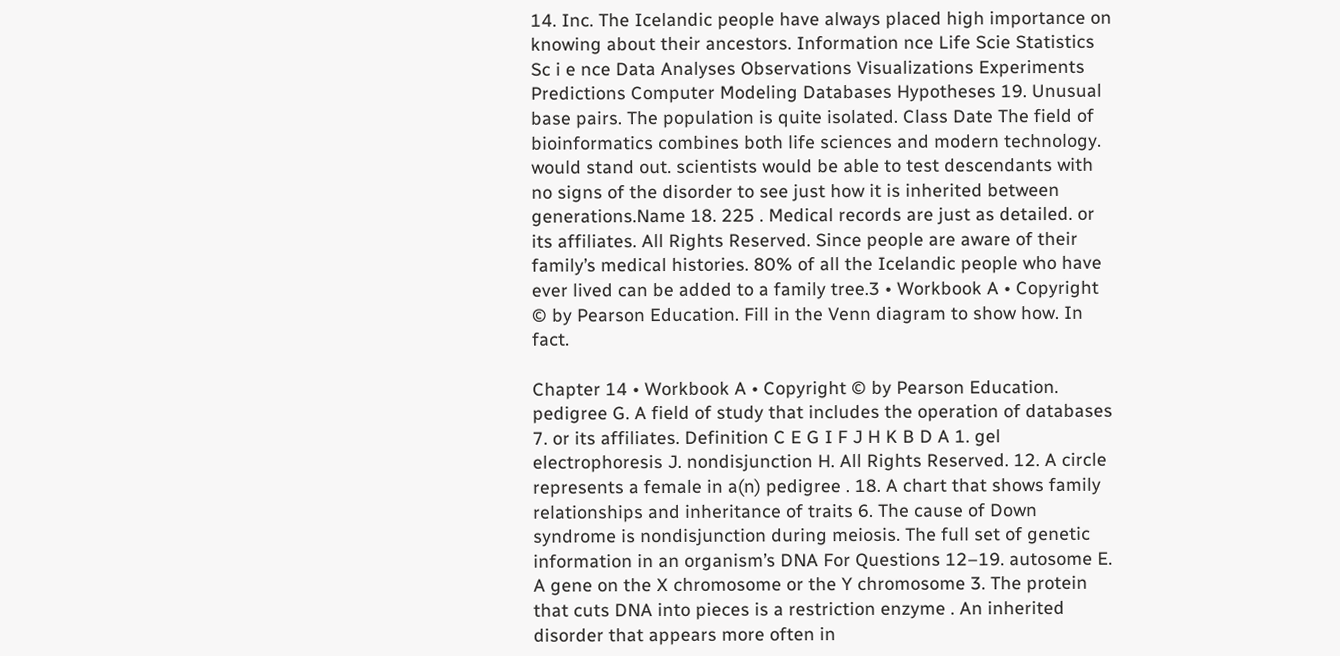14. Inc. The Icelandic people have always placed high importance on knowing about their ancestors. Information nce Life Scie Statistics Sc i e nce Data Analyses Observations Visualizations Experiments Predictions Computer Modeling Databases Hypotheses 19. Unusual base pairs. The population is quite isolated. Class Date The field of bioinformatics combines both life sciences and modern technology. would stand out. scientists would be able to test descendants with no signs of the disorder to see just how it is inherited between generations.Name 18. 225 . Medical records are just as detailed. or its affiliates. All Rights Reserved. Since people are aware of their family’s medical histories. 80% of all the Icelandic people who have ever lived can be added to a family tree.3 • Workbook A • Copyright © by Pearson Education. Fill in the Venn diagram to show how. In fact.

Chapter 14 • Workbook A • Copyright © by Pearson Education. pedigree G. A field of study that includes the operation of databases 7. or its affiliates. Definition C E G I F J H K B D A 1. gel electrophoresis J. nondisjunction H. All Rights Reserved. 12. A circle represents a female in a(n) pedigree . 18. A chart that shows family relationships and inheritance of traits 6. The cause of Down syndrome is nondisjunction during meiosis. The full set of genetic information in an organism’s DNA For Questions 12–19. autosome E. A gene on the X chromosome or the Y chromosome 3. The protein that cuts DNA into pieces is a restriction enzyme . An inherited disorder that appears more often in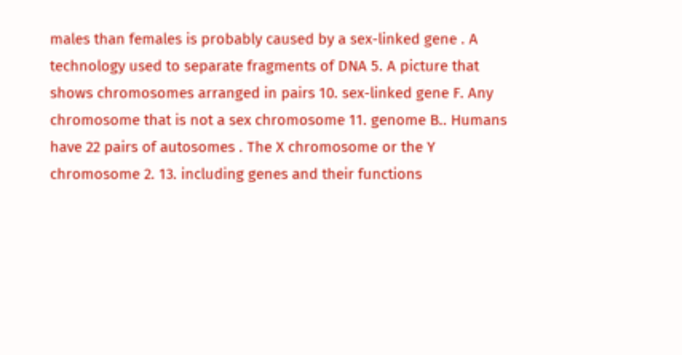males than females is probably caused by a sex-linked gene . A technology used to separate fragments of DNA 5. A picture that shows chromosomes arranged in pairs 10. sex-linked gene F. Any chromosome that is not a sex chromosome 11. genome B.. Humans have 22 pairs of autosomes . The X chromosome or the Y chromosome 2. 13. including genes and their functions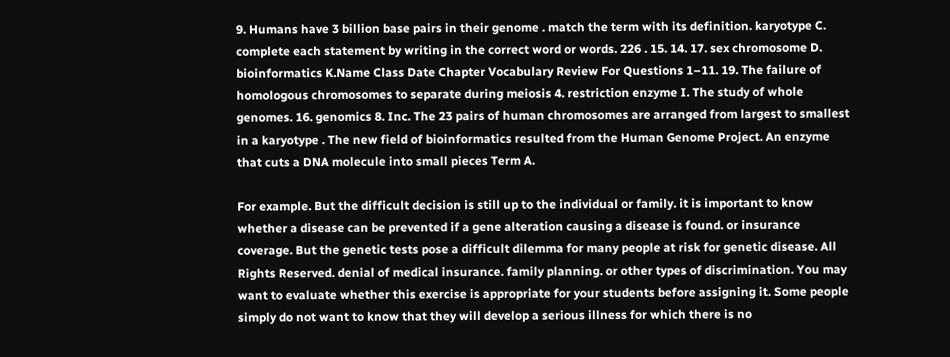9. Humans have 3 billion base pairs in their genome . match the term with its definition. karyotype C. complete each statement by writing in the correct word or words. 226 . 15. 14. 17. sex chromosome D. bioinformatics K.Name Class Date Chapter Vocabulary Review For Questions 1–11. 19. The failure of homologous chromosomes to separate during meiosis 4. restriction enzyme I. The study of whole genomes. 16. genomics 8. Inc. The 23 pairs of human chromosomes are arranged from largest to smallest in a karyotype . The new field of bioinformatics resulted from the Human Genome Project. An enzyme that cuts a DNA molecule into small pieces Term A.

For example. But the difficult decision is still up to the individual or family. it is important to know whether a disease can be prevented if a gene alteration causing a disease is found. or insurance coverage. But the genetic tests pose a difficult dilemma for many people at risk for genetic disease. All Rights Reserved. denial of medical insurance. family planning. or other types of discrimination. You may want to evaluate whether this exercise is appropriate for your students before assigning it. Some people simply do not want to know that they will develop a serious illness for which there is no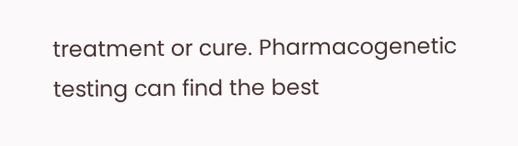treatment or cure. Pharmacogenetic testing can find the best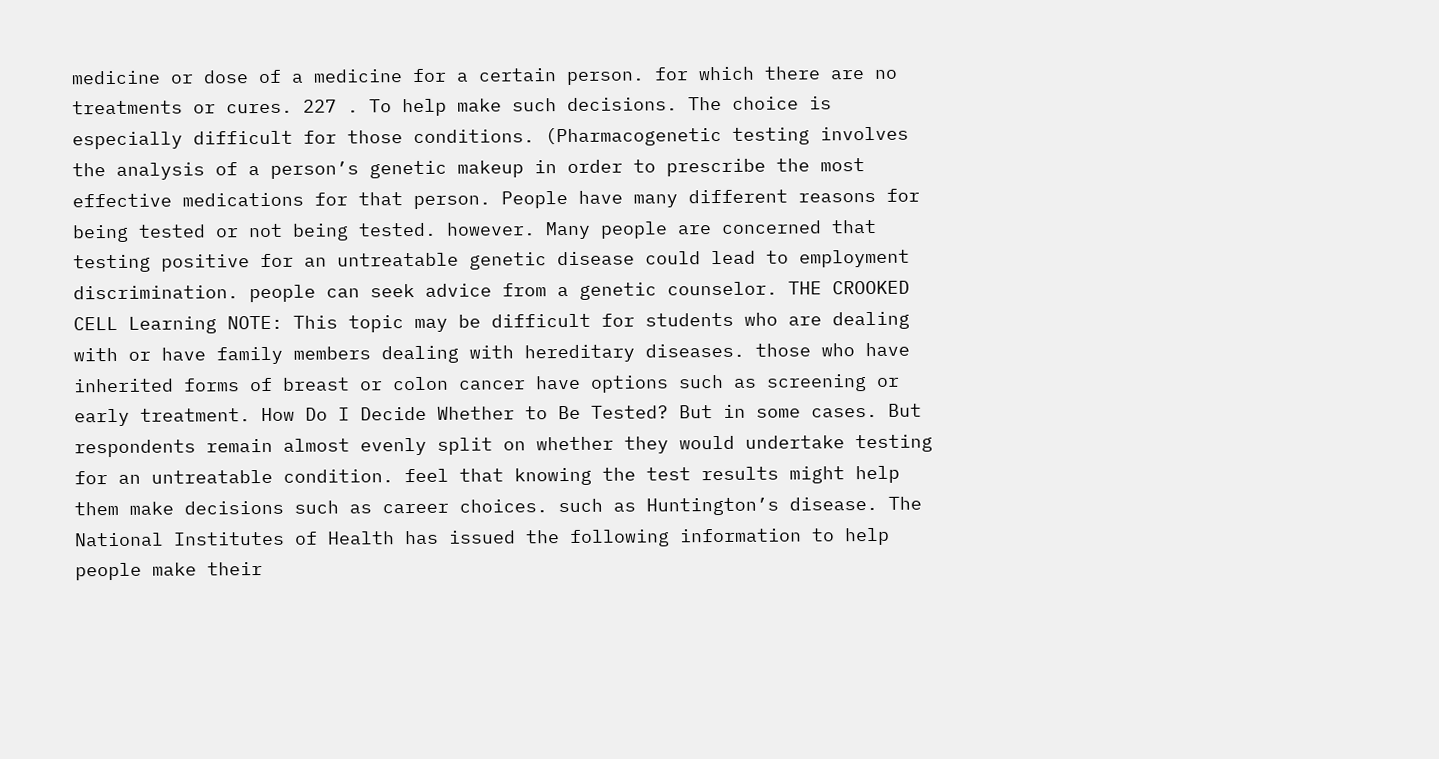medicine or dose of a medicine for a certain person. for which there are no treatments or cures. 227 . To help make such decisions. The choice is especially difficult for those conditions. (Pharmacogenetic testing involves the analysis of a person’s genetic makeup in order to prescribe the most effective medications for that person. People have many different reasons for being tested or not being tested. however. Many people are concerned that testing positive for an untreatable genetic disease could lead to employment discrimination. people can seek advice from a genetic counselor. THE CROOKED CELL Learning NOTE: This topic may be difficult for students who are dealing with or have family members dealing with hereditary diseases. those who have inherited forms of breast or colon cancer have options such as screening or early treatment. How Do I Decide Whether to Be Tested? But in some cases. But respondents remain almost evenly split on whether they would undertake testing for an untreatable condition. feel that knowing the test results might help them make decisions such as career choices. such as Huntington’s disease. The National Institutes of Health has issued the following information to help people make their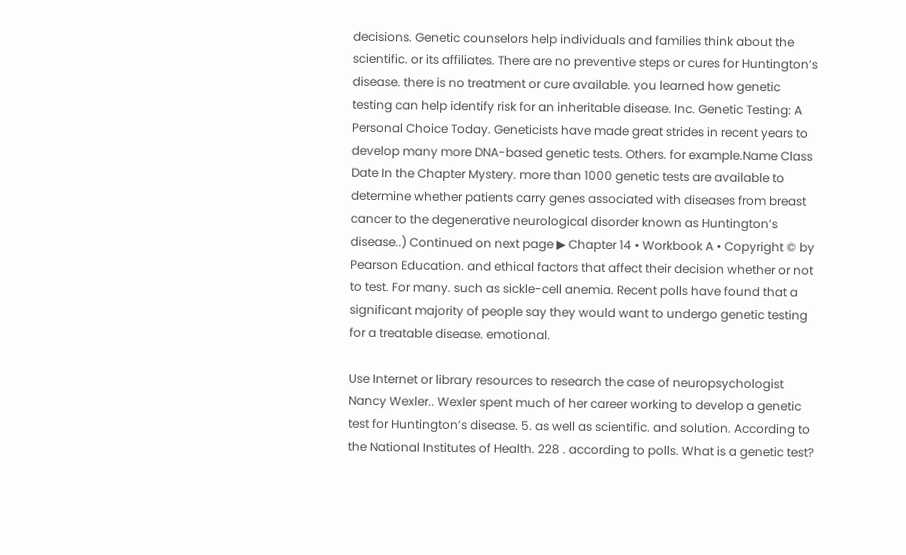decisions. Genetic counselors help individuals and families think about the scientific. or its affiliates. There are no preventive steps or cures for Huntington’s disease. there is no treatment or cure available. you learned how genetic testing can help identify risk for an inheritable disease. Inc. Genetic Testing: A Personal Choice Today. Geneticists have made great strides in recent years to develop many more DNA-based genetic tests. Others. for example.Name Class Date In the Chapter Mystery. more than 1000 genetic tests are available to determine whether patients carry genes associated with diseases from breast cancer to the degenerative neurological disorder known as Huntington’s disease..) Continued on next page ▶ Chapter 14 • Workbook A • Copyright © by Pearson Education. and ethical factors that affect their decision whether or not to test. For many. such as sickle-cell anemia. Recent polls have found that a significant majority of people say they would want to undergo genetic testing for a treatable disease. emotional.

Use Internet or library resources to research the case of neuropsychologist Nancy Wexler.. Wexler spent much of her career working to develop a genetic test for Huntington’s disease. 5. as well as scientific. and solution. According to the National Institutes of Health. 228 . according to polls. What is a genetic test?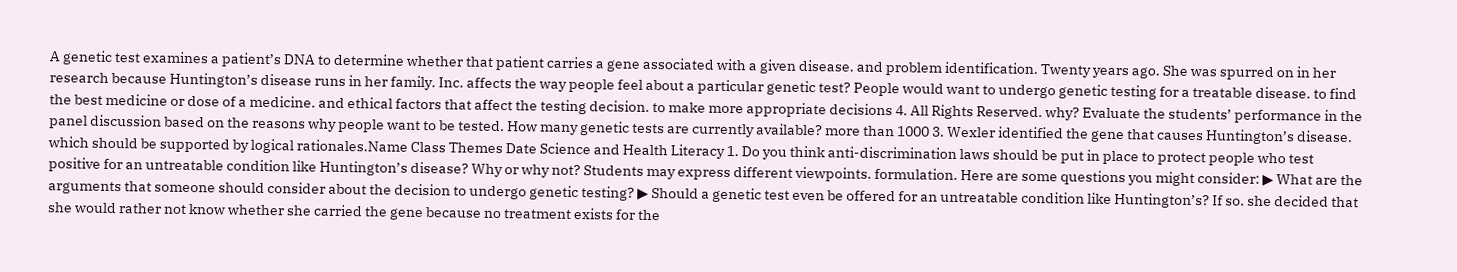A genetic test examines a patient’s DNA to determine whether that patient carries a gene associated with a given disease. and problem identification. Twenty years ago. She was spurred on in her research because Huntington’s disease runs in her family. Inc. affects the way people feel about a particular genetic test? People would want to undergo genetic testing for a treatable disease. to find the best medicine or dose of a medicine. and ethical factors that affect the testing decision. to make more appropriate decisions 4. All Rights Reserved. why? Evaluate the students’ performance in the panel discussion based on the reasons why people want to be tested. How many genetic tests are currently available? more than 1000 3. Wexler identified the gene that causes Huntington’s disease. which should be supported by logical rationales.Name Class Themes Date Science and Health Literacy 1. Do you think anti-discrimination laws should be put in place to protect people who test positive for an untreatable condition like Huntington’s disease? Why or why not? Students may express different viewpoints. formulation. Here are some questions you might consider: ▶ What are the arguments that someone should consider about the decision to undergo genetic testing? ▶ Should a genetic test even be offered for an untreatable condition like Huntington’s? If so. she decided that she would rather not know whether she carried the gene because no treatment exists for the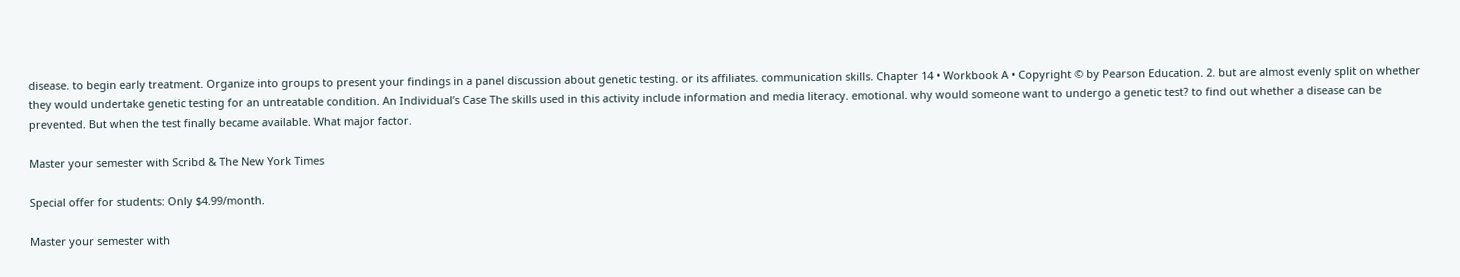disease. to begin early treatment. Organize into groups to present your findings in a panel discussion about genetic testing. or its affiliates. communication skills. Chapter 14 • Workbook A • Copyright © by Pearson Education. 2. but are almost evenly split on whether they would undertake genetic testing for an untreatable condition. An Individual’s Case The skills used in this activity include information and media literacy. emotional. why would someone want to undergo a genetic test? to find out whether a disease can be prevented. But when the test finally became available. What major factor.

Master your semester with Scribd & The New York Times

Special offer for students: Only $4.99/month.

Master your semester with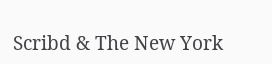Scribd & The New York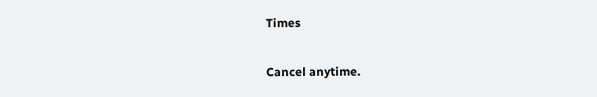Times

Cancel anytime.